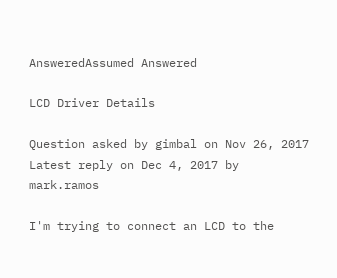AnsweredAssumed Answered

LCD Driver Details

Question asked by gimbal on Nov 26, 2017
Latest reply on Dec 4, 2017 by mark.ramos

I'm trying to connect an LCD to the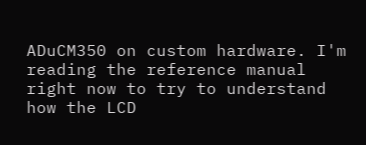ADuCM350 on custom hardware. I'm reading the reference manual right now to try to understand how the LCD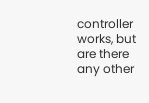controller works, but are there any other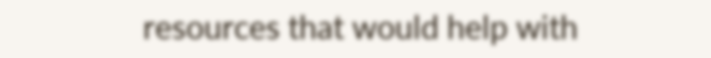resources that would help with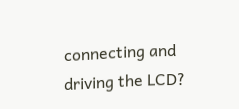connecting and driving the LCD?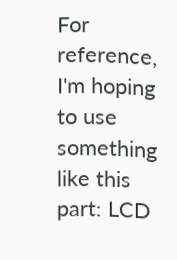For reference, I'm hoping to use something like this part: LCD